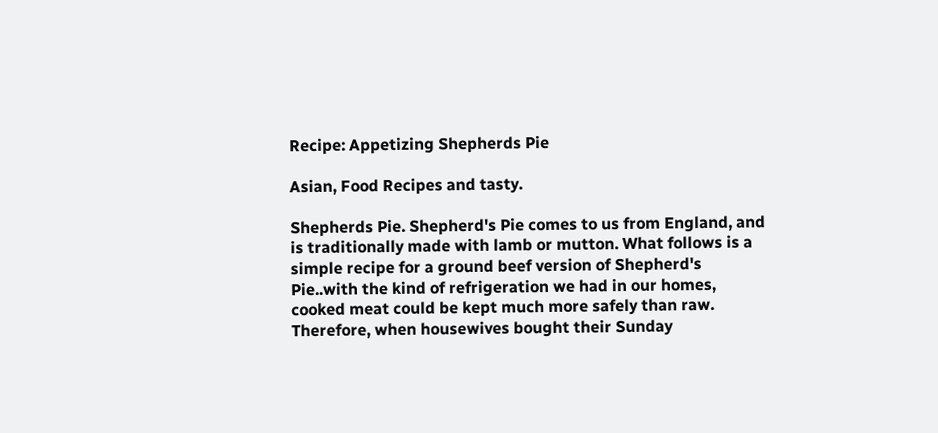Recipe: Appetizing Shepherds Pie

Asian, Food Recipes and tasty.

Shepherds Pie. Shepherd's Pie comes to us from England, and is traditionally made with lamb or mutton. What follows is a simple recipe for a ground beef version of Shepherd's Pie..with the kind of refrigeration we had in our homes, cooked meat could be kept much more safely than raw. Therefore, when housewives bought their Sunday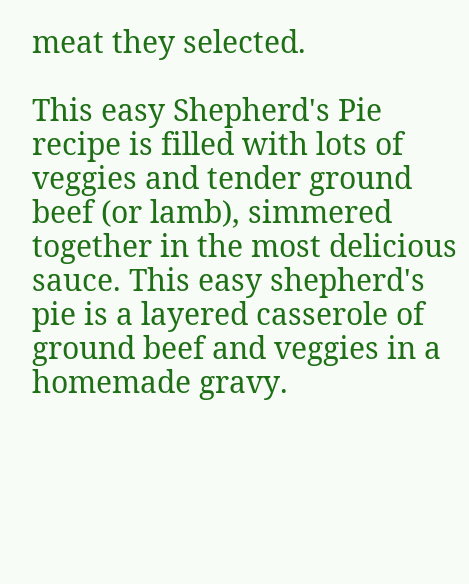meat they selected.

This easy Shepherd's Pie recipe is filled with lots of veggies and tender ground beef (or lamb), simmered together in the most delicious sauce. This easy shepherd's pie is a layered casserole of ground beef and veggies in a homemade gravy.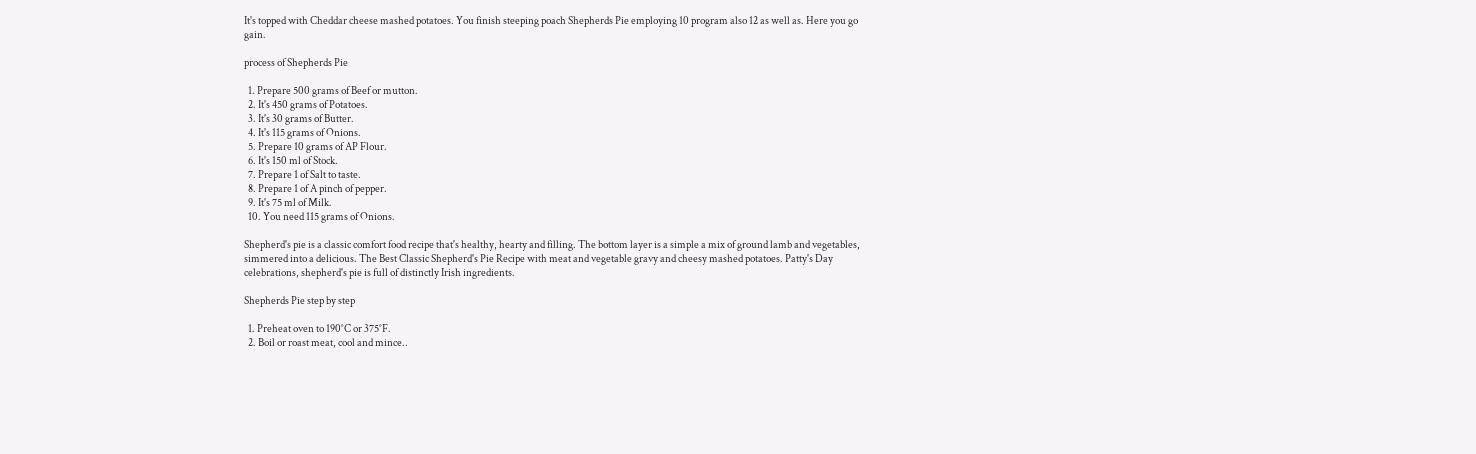It's topped with Cheddar cheese mashed potatoes. You finish steeping poach Shepherds Pie employing 10 program also 12 as well as. Here you go gain.

process of Shepherds Pie

  1. Prepare 500 grams of Beef or mutton.
  2. It's 450 grams of Potatoes.
  3. It's 30 grams of Butter.
  4. It's 115 grams of Onions.
  5. Prepare 10 grams of AP Flour.
  6. It's 150 ml of Stock.
  7. Prepare 1 of Salt to taste.
  8. Prepare 1 of A pinch of pepper.
  9. It's 75 ml of Milk.
  10. You need 115 grams of Onions.

Shepherd's pie is a classic comfort food recipe that's healthy, hearty and filling. The bottom layer is a simple a mix of ground lamb and vegetables, simmered into a delicious. The Best Classic Shepherd's Pie Recipe with meat and vegetable gravy and cheesy mashed potatoes. Patty's Day celebrations, shepherd's pie is full of distinctly Irish ingredients.

Shepherds Pie step by step

  1. Preheat oven to 190°C or 375°F.
  2. Boil or roast meat, cool and mince..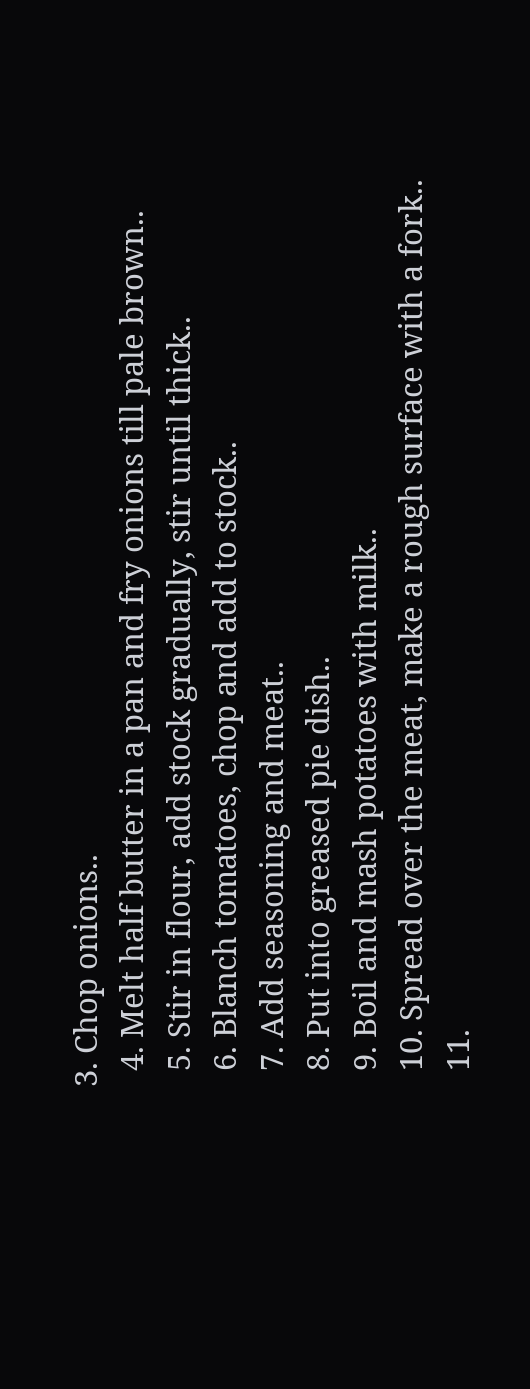3. Chop onions..
  4. Melt half butter in a pan and fry onions till pale brown..
  5. Stir in flour, add stock gradually, stir until thick..
  6. Blanch tomatoes, chop and add to stock..
  7. Add seasoning and meat..
  8. Put into greased pie dish..
  9. Boil and mash potatoes with milk..
  10. Spread over the meat, make a rough surface with a fork..
  11.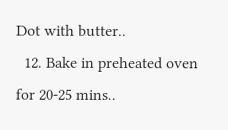Dot with butter..
  12. Bake in preheated oven for 20-25 mins..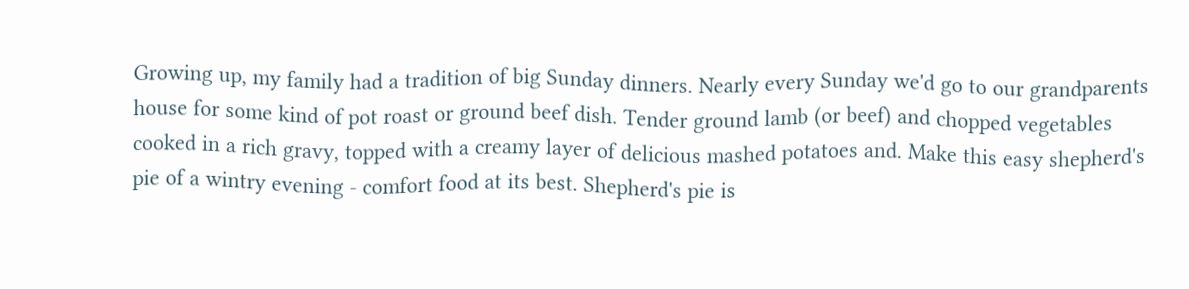Growing up, my family had a tradition of big Sunday dinners. Nearly every Sunday we'd go to our grandparents house for some kind of pot roast or ground beef dish. Tender ground lamb (or beef) and chopped vegetables cooked in a rich gravy, topped with a creamy layer of delicious mashed potatoes and. Make this easy shepherd's pie of a wintry evening - comfort food at its best. Shepherd's pie is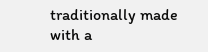traditionally made with a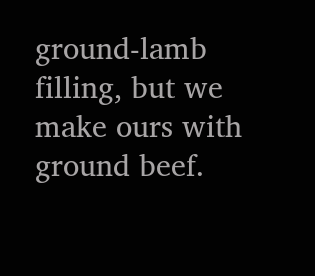ground-lamb filling, but we make ours with ground beef.